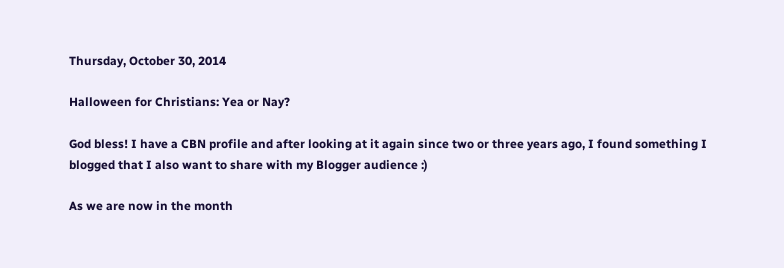Thursday, October 30, 2014

Halloween for Christians: Yea or Nay?

God bless! I have a CBN profile and after looking at it again since two or three years ago, I found something I blogged that I also want to share with my Blogger audience :)

As we are now in the month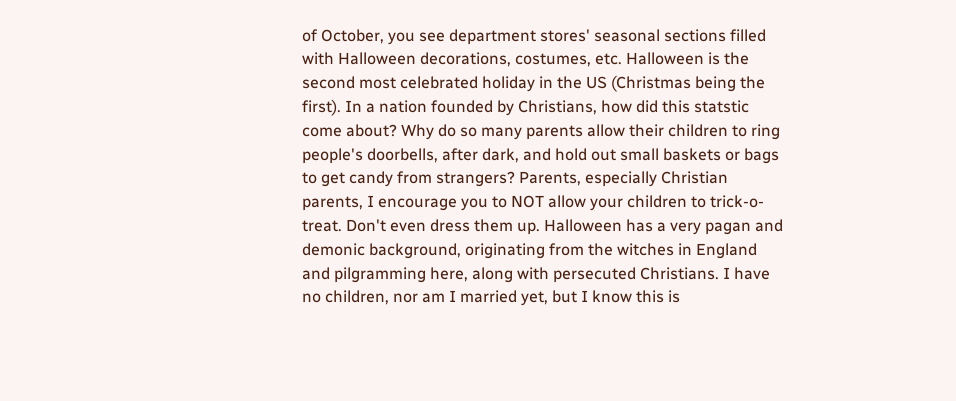of October, you see department stores' seasonal sections filled with Halloween decorations, costumes, etc. Halloween is the second most celebrated holiday in the US (Christmas being the first). In a nation founded by Christians, how did this statstic come about? Why do so many parents allow their children to ring people's doorbells, after dark, and hold out small baskets or bags to get candy from strangers? Parents, especially Christian parents, I encourage you to NOT allow your children to trick-o-treat. Don't even dress them up. Halloween has a very pagan and demonic background, originating from the witches in England and pilgramming here, along with persecuted Christians. I have no children, nor am I married yet, but I know this is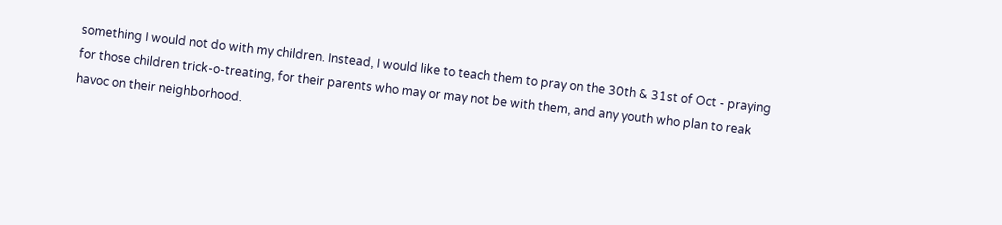something I would not do with my children. Instead, I would like to teach them to pray on the 30th & 31st of Oct - praying for those children trick-o-treating, for their parents who may or may not be with them, and any youth who plan to reak havoc on their neighborhood.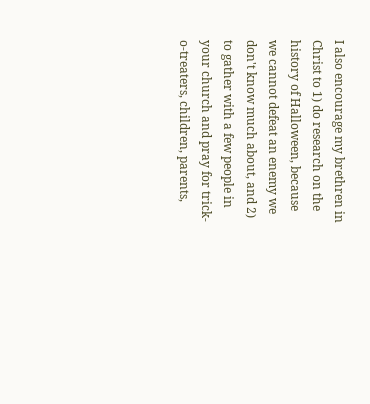I also encourage my brethren in Christ to 1) do research on the history of Halloween, because we cannot defeat an enemy we don't know much about, and 2) to gather with a few people in your church and pray for trick-o-treaters, children, parents,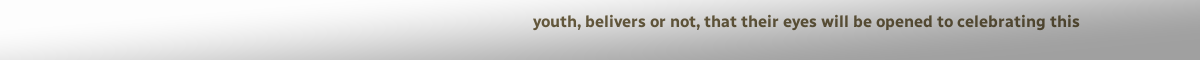youth, belivers or not, that their eyes will be opened to celebrating this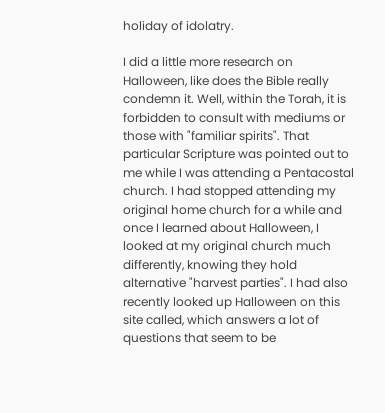holiday of idolatry.

I did a little more research on Halloween, like does the Bible really condemn it. Well, within the Torah, it is forbidden to consult with mediums or those with "familiar spirits". That particular Scripture was pointed out to me while I was attending a Pentacostal church. I had stopped attending my original home church for a while and once I learned about Halloween, I looked at my original church much differently, knowing they hold alternative "harvest parties". I had also recently looked up Halloween on this site called, which answers a lot of questions that seem to be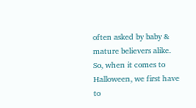often asked by baby & mature believers alike. So, when it comes to Halloween, we first have to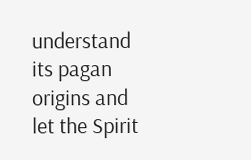understand its pagan origins and let the Spirit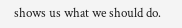shows us what we should do.